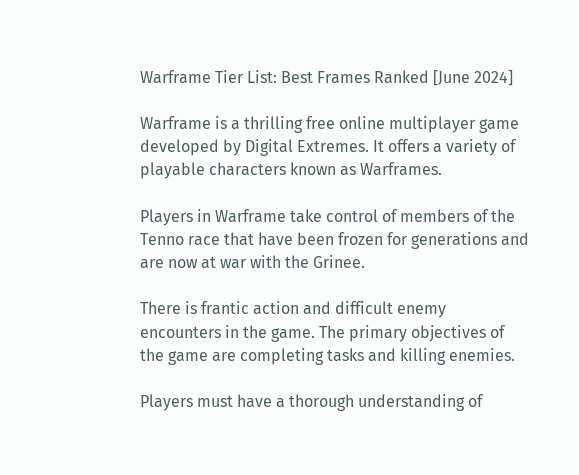Warframe Tier List: Best Frames Ranked [June 2024]

Warframe is a thrilling free online multiplayer game developed by Digital Extremes. It offers a variety of playable characters known as Warframes.

Players in Warframe take control of members of the Tenno race that have been frozen for generations and are now at war with the Grinee.

There is frantic action and difficult enemy encounters in the game. The primary objectives of the game are completing tasks and killing enemies.

Players must have a thorough understanding of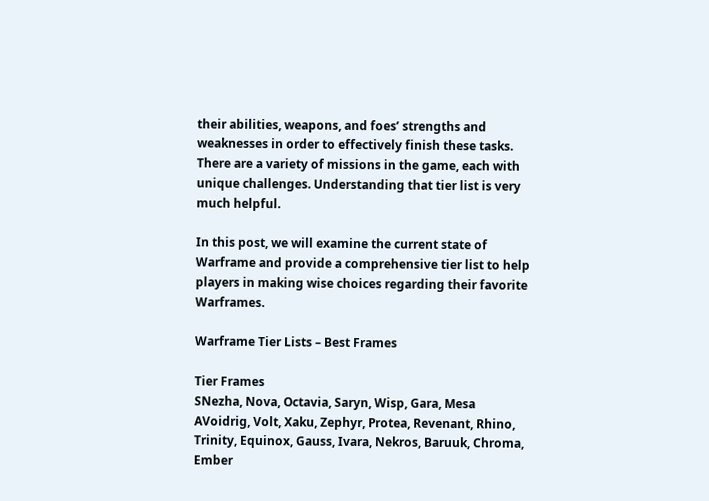their abilities, weapons, and foes’ strengths and weaknesses in order to effectively finish these tasks. There are a variety of missions in the game, each with unique challenges. Understanding that tier list is very much helpful.

In this post, we will examine the current state of Warframe and provide a comprehensive tier list to help players in making wise choices regarding their favorite Warframes.

Warframe Tier Lists – Best Frames

Tier Frames
SNezha, Nova, Octavia, Saryn, Wisp, Gara, Mesa
AVoidrig, Volt, Xaku, Zephyr, Protea, Revenant, Rhino, Trinity, Equinox, Gauss, Ivara, Nekros, Baruuk, Chroma, Ember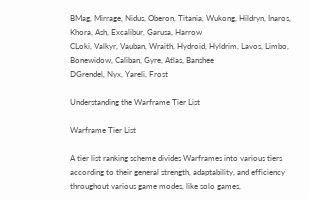BMag, Mirrage, Nidus, Oberon, Titania, Wukong, Hildryn, Inaros, Khora, Ash, Excalibur, Garusa, Harrow
CLoki, Valkyr, Vauban, Wraith, Hydroid, Hyldrim, Lavos, Limbo, Bonewidow, Caliban, Gyre, Atlas, Banshee
DGrendel, Nyx, Yareli, Frost

Understanding the Warframe Tier List

Warframe Tier List

A tier list ranking scheme divides Warframes into various tiers according to their general strength, adaptability, and efficiency throughout various game modes, like solo games,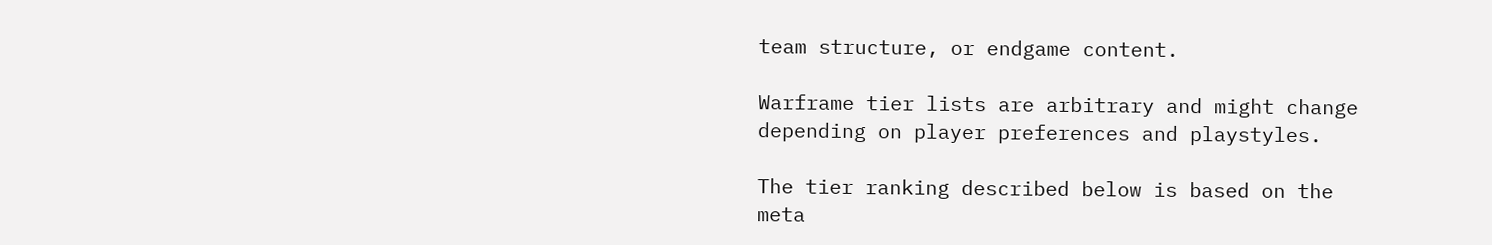team structure, or endgame content.

Warframe tier lists are arbitrary and might change depending on player preferences and playstyles.

The tier ranking described below is based on the meta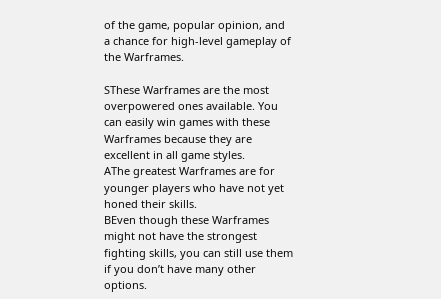of the game, popular opinion, and a chance for high-level gameplay of the Warframes.

SThese Warframes are the most overpowered ones available. You can easily win games with these Warframes because they are excellent in all game styles.
AThe greatest Warframes are for younger players who have not yet honed their skills.
BEven though these Warframes might not have the strongest fighting skills, you can still use them if you don’t have many other options.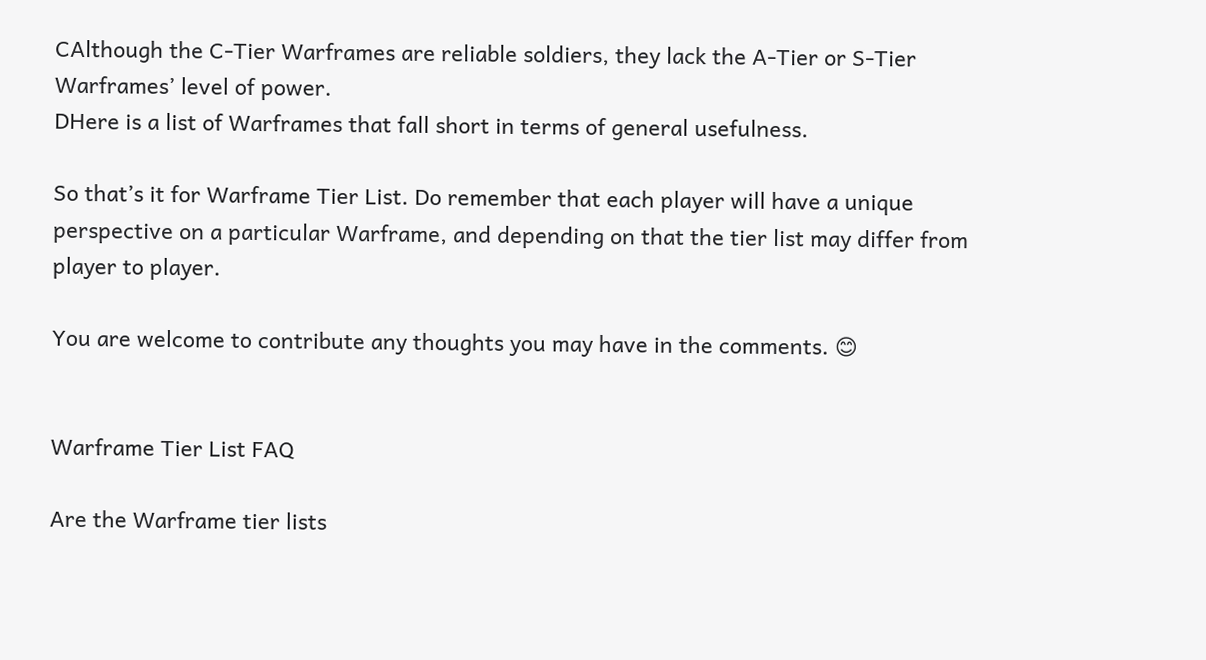CAlthough the C-Tier Warframes are reliable soldiers, they lack the A-Tier or S-Tier Warframes’ level of power.
DHere is a list of Warframes that fall short in terms of general usefulness.

So that’s it for Warframe Tier List. Do remember that each player will have a unique perspective on a particular Warframe, and depending on that the tier list may differ from player to player.

You are welcome to contribute any thoughts you may have in the comments. 😊


Warframe Tier List FAQ

Are the Warframe tier lists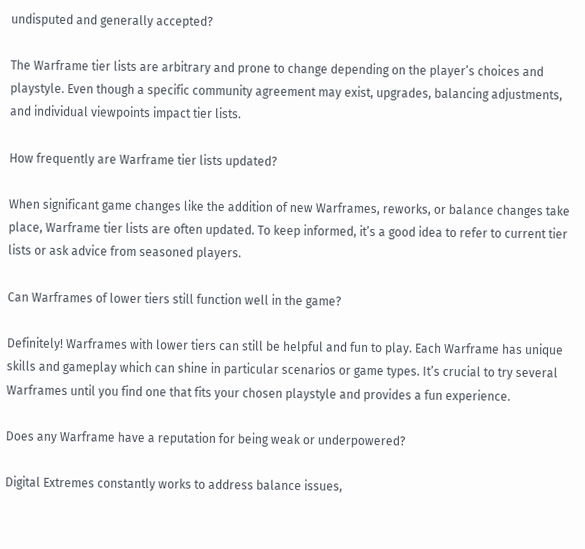undisputed and generally accepted?

The Warframe tier lists are arbitrary and prone to change depending on the player’s choices and playstyle. Even though a specific community agreement may exist, upgrades, balancing adjustments, and individual viewpoints impact tier lists.

How frequently are Warframe tier lists updated?

When significant game changes like the addition of new Warframes, reworks, or balance changes take place, Warframe tier lists are often updated. To keep informed, it’s a good idea to refer to current tier lists or ask advice from seasoned players.

Can Warframes of lower tiers still function well in the game?

Definitely! Warframes with lower tiers can still be helpful and fun to play. Each Warframe has unique skills and gameplay which can shine in particular scenarios or game types. It’s crucial to try several Warframes until you find one that fits your chosen playstyle and provides a fun experience.

Does any Warframe have a reputation for being weak or underpowered?

Digital Extremes constantly works to address balance issues,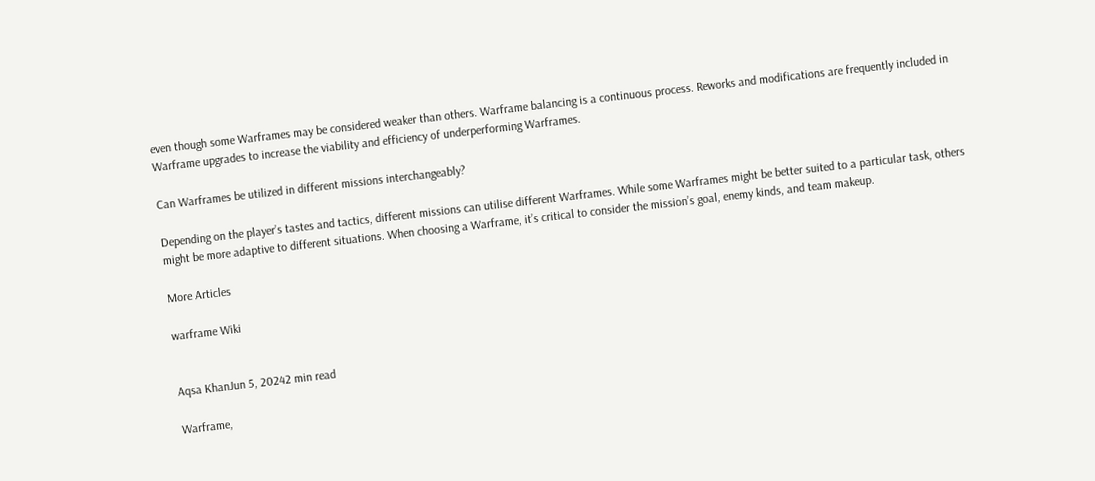even though some Warframes may be considered weaker than others. Warframe balancing is a continuous process. Reworks and modifications are frequently included in Warframe upgrades to increase the viability and efficiency of underperforming Warframes.

Can Warframes be utilized in different missions interchangeably?

Depending on the player’s tastes and tactics, different missions can utilise different Warframes. While some Warframes might be better suited to a particular task, others might be more adaptive to different situations. When choosing a Warframe, it’s critical to consider the mission’s goal, enemy kinds, and team makeup.

More Articles

warframe Wiki


Aqsa KhanJun 5, 20242 min read

Warframe,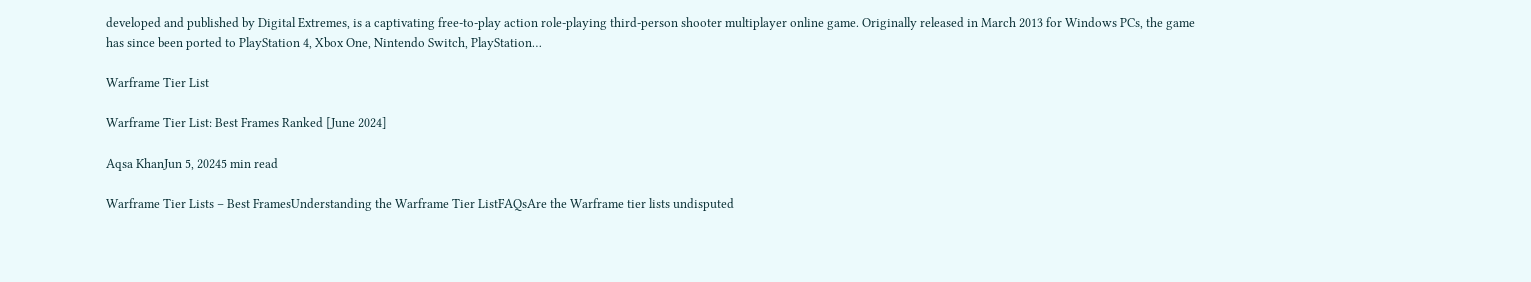developed and published by Digital Extremes, is a captivating free-to-play action role-playing third-person shooter multiplayer online game. Originally released in March 2013 for Windows PCs, the game has since been ported to PlayStation 4, Xbox One, Nintendo Switch, PlayStation…

Warframe Tier List

Warframe Tier List: Best Frames Ranked [June 2024]

Aqsa KhanJun 5, 20245 min read

Warframe Tier Lists – Best FramesUnderstanding the Warframe Tier ListFAQsAre the Warframe tier lists undisputed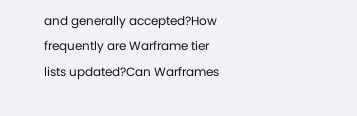and generally accepted?How frequently are Warframe tier lists updated?Can Warframes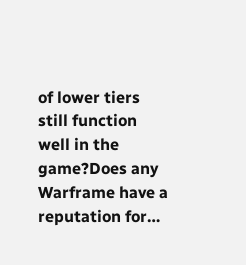of lower tiers still function well in the game?Does any Warframe have a reputation for…